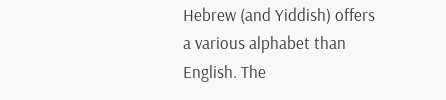Hebrew (and Yiddish) offers a various alphabet than English. The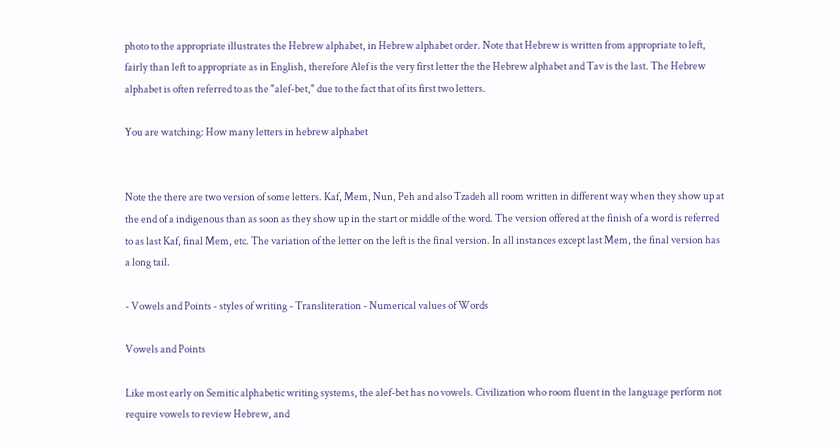photo to the appropriate illustrates the Hebrew alphabet, in Hebrew alphabet order. Note that Hebrew is written from appropriate to left, fairly than left to appropriate as in English, therefore Alef is the very first letter the the Hebrew alphabet and Tav is the last. The Hebrew alphabet is often referred to as the "alef-bet," due to the fact that of its first two letters.

You are watching: How many letters in hebrew alphabet


Note the there are two version of some letters. Kaf, Mem, Nun, Peh and also Tzadeh all room written in different way when they show up at the end of a indigenous than as soon as they show up in the start or middle of the word. The version offered at the finish of a word is referred to as last Kaf, final Mem, etc. The variation of the letter on the left is the final version. In all instances except last Mem, the final version has a long tail.

- Vowels and Points - styles of writing - Transliteration - Numerical values of Words

Vowels and Points

Like most early on Semitic alphabetic writing systems, the alef-bet has no vowels. Civilization who room fluent in the language perform not require vowels to review Hebrew, and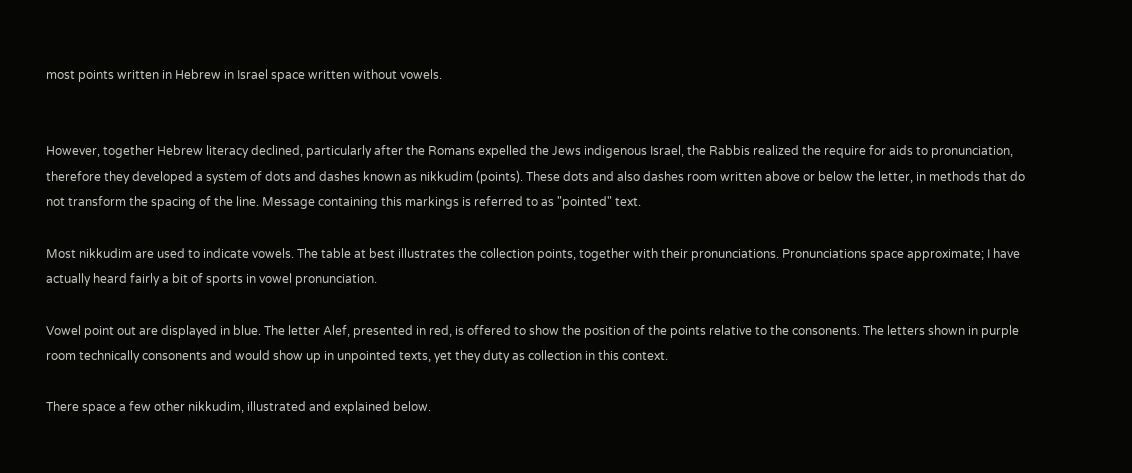most points written in Hebrew in Israel space written without vowels.


However, together Hebrew literacy declined, particularly after the Romans expelled the Jews indigenous Israel, the Rabbis realized the require for aids to pronunciation, therefore they developed a system of dots and dashes known as nikkudim (points). These dots and also dashes room written above or below the letter, in methods that do not transform the spacing of the line. Message containing this markings is referred to as "pointed" text.

Most nikkudim are used to indicate vowels. The table at best illustrates the collection points, together with their pronunciations. Pronunciations space approximate; I have actually heard fairly a bit of sports in vowel pronunciation.

Vowel point out are displayed in blue. The letter Alef, presented in red, is offered to show the position of the points relative to the consonents. The letters shown in purple room technically consonents and would show up in unpointed texts, yet they duty as collection in this context.

There space a few other nikkudim, illustrated and explained below.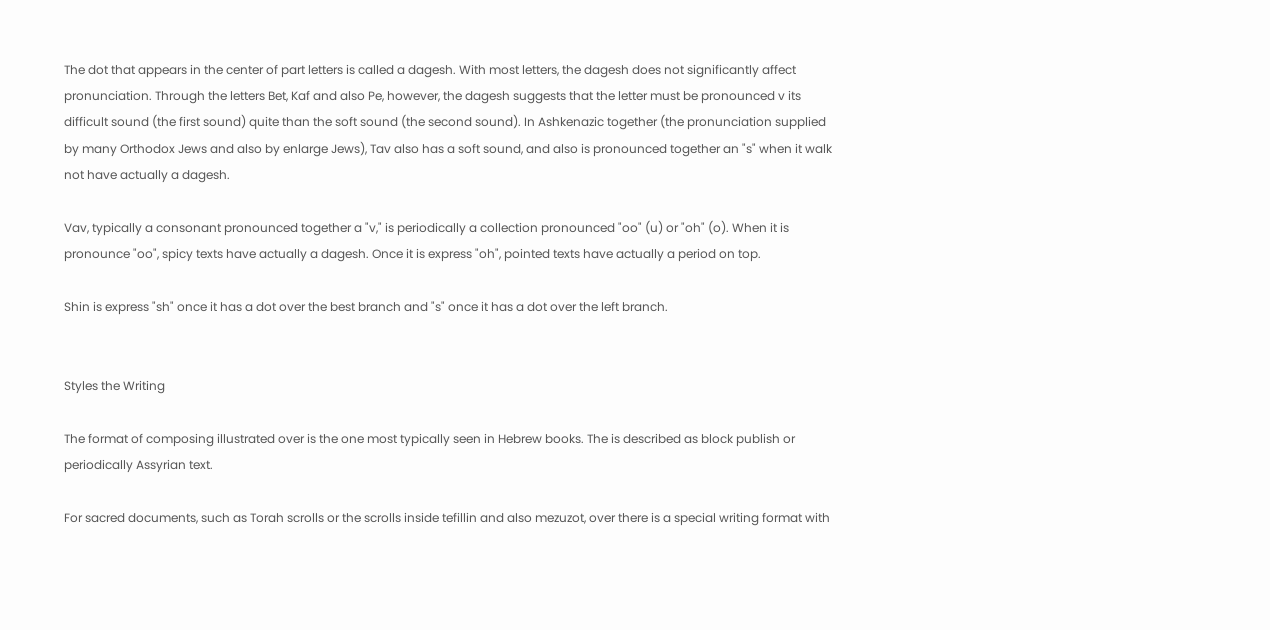The dot that appears in the center of part letters is called a dagesh. With most letters, the dagesh does not significantly affect pronunciation. Through the letters Bet, Kaf and also Pe, however, the dagesh suggests that the letter must be pronounced v its difficult sound (the first sound) quite than the soft sound (the second sound). In Ashkenazic together (the pronunciation supplied by many Orthodox Jews and also by enlarge Jews), Tav also has a soft sound, and also is pronounced together an "s" when it walk not have actually a dagesh.

Vav, typically a consonant pronounced together a "v," is periodically a collection pronounced "oo" (u) or "oh" (o). When it is pronounce "oo", spicy texts have actually a dagesh. Once it is express "oh", pointed texts have actually a period on top.

Shin is express "sh" once it has a dot over the best branch and "s" once it has a dot over the left branch.


Styles the Writing

The format of composing illustrated over is the one most typically seen in Hebrew books. The is described as block publish or periodically Assyrian text.

For sacred documents, such as Torah scrolls or the scrolls inside tefillin and also mezuzot, over there is a special writing format with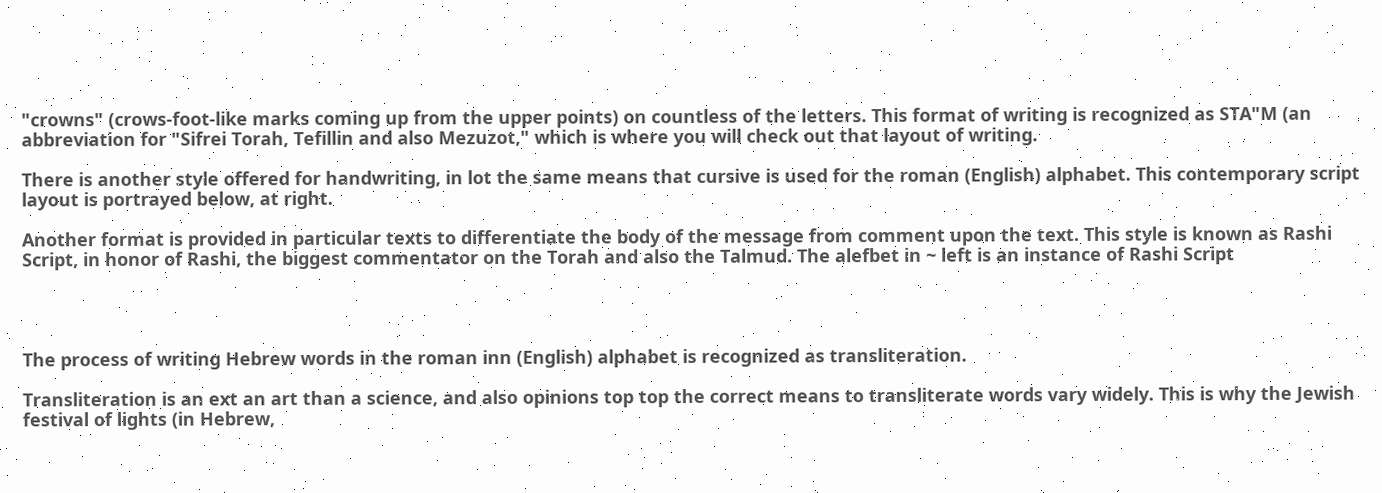"crowns" (crows-foot-like marks coming up from the upper points) on countless of the letters. This format of writing is recognized as STA"M (an abbreviation for "Sifrei Torah, Tefillin and also Mezuzot," which is where you will check out that layout of writing.

There is another style offered for handwriting, in lot the same means that cursive is used for the roman (English) alphabet. This contemporary script layout is portrayed below, at right.

Another format is provided in particular texts to differentiate the body of the message from comment upon the text. This style is known as Rashi Script, in honor of Rashi, the biggest commentator on the Torah and also the Talmud. The alefbet in ~ left is an instance of Rashi Script




The process of writing Hebrew words in the roman inn (English) alphabet is recognized as transliteration.

Transliteration is an ext an art than a science, and also opinions top top the correct means to transliterate words vary widely. This is why the Jewish festival of lights (in Hebrew,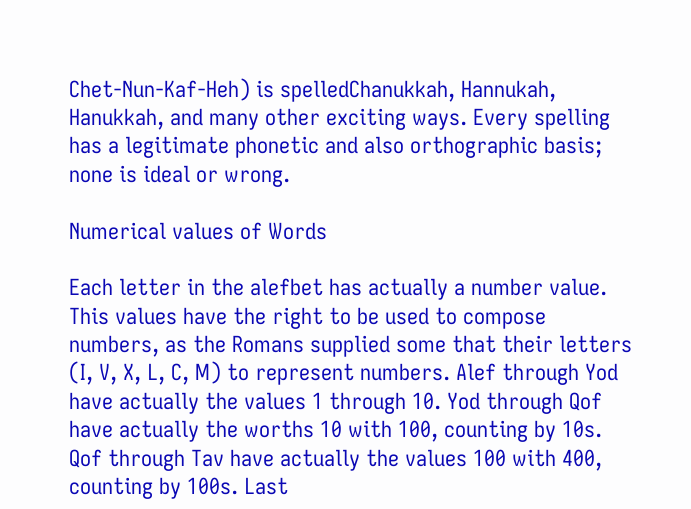Chet-Nun-Kaf-Heh) is spelledChanukkah, Hannukah, Hanukkah, and many other exciting ways. Every spelling has a legitimate phonetic and also orthographic basis; none is ideal or wrong.

Numerical values of Words

Each letter in the alefbet has actually a number value. This values have the right to be used to compose numbers, as the Romans supplied some that their letters (I, V, X, L, C, M) to represent numbers. Alef through Yod have actually the values 1 through 10. Yod through Qof have actually the worths 10 with 100, counting by 10s. Qof through Tav have actually the values 100 with 400, counting by 100s. Last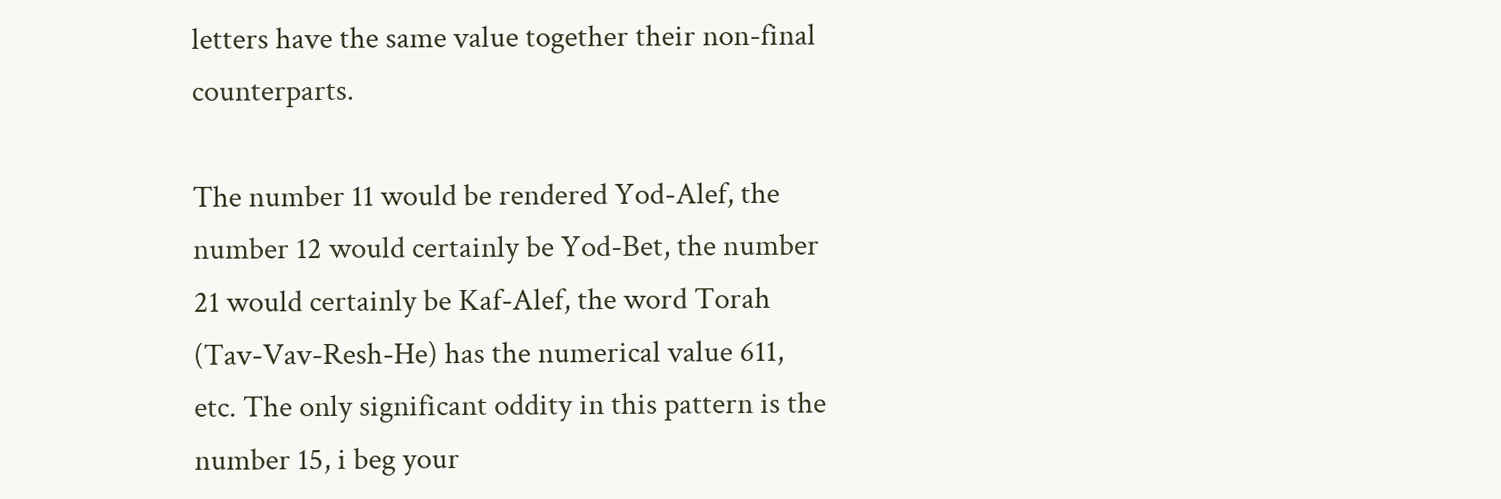letters have the same value together their non-final counterparts.

The number 11 would be rendered Yod-Alef, the number 12 would certainly be Yod-Bet, the number 21 would certainly be Kaf-Alef, the word Torah (Tav-Vav-Resh-He) has the numerical value 611, etc. The only significant oddity in this pattern is the number 15, i beg your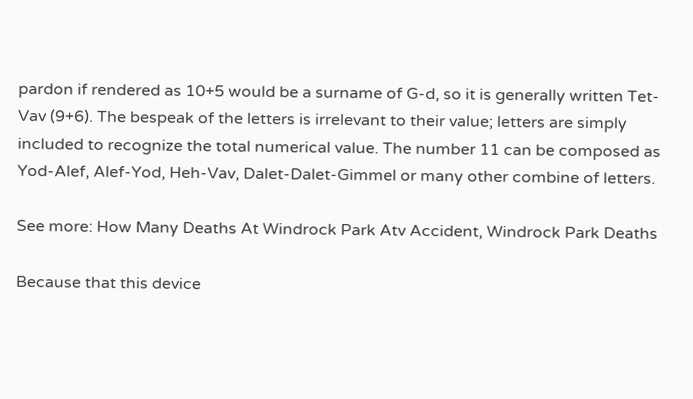pardon if rendered as 10+5 would be a surname of G-d, so it is generally written Tet-Vav (9+6). The bespeak of the letters is irrelevant to their value; letters are simply included to recognize the total numerical value. The number 11 can be composed as Yod-Alef, Alef-Yod, Heh-Vav, Dalet-Dalet-Gimmel or many other combine of letters.

See more: How Many Deaths At Windrock Park Atv Accident, Windrock Park Deaths

Because that this device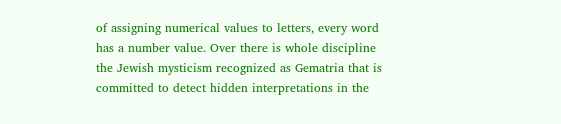of assigning numerical values to letters, every word has a number value. Over there is whole discipline the Jewish mysticism recognized as Gematria that is committed to detect hidden interpretations in the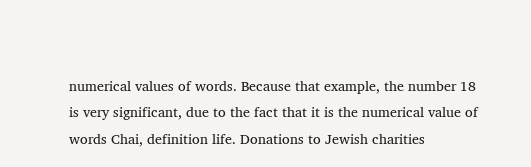numerical values of words. Because that example, the number 18 is very significant, due to the fact that it is the numerical value of words Chai, definition life. Donations to Jewish charities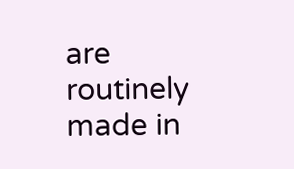are routinely made in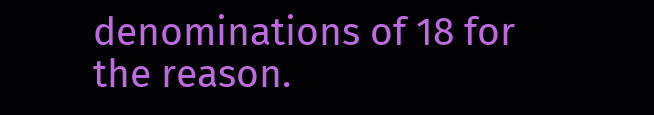denominations of 18 for the reason.